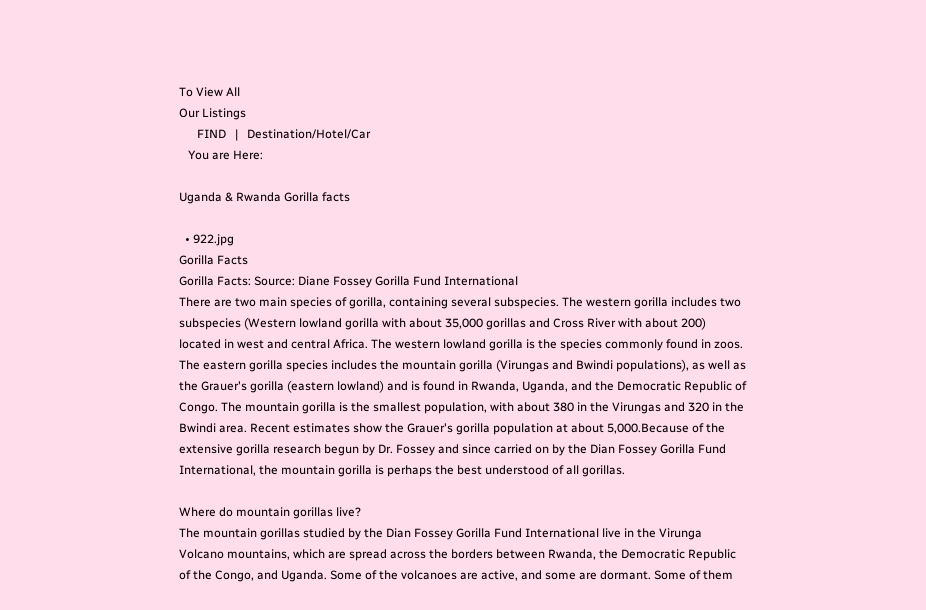To View All
Our Listings
      FIND   |   Destination/Hotel/Car
   You are Here:

Uganda & Rwanda Gorilla facts

  • 922.jpg
Gorilla Facts
Gorilla Facts: Source: Diane Fossey Gorilla Fund International
There are two main species of gorilla, containing several subspecies. The western gorilla includes two subspecies (Western lowland gorilla with about 35,000 gorillas and Cross River with about 200) located in west and central Africa. The western lowland gorilla is the species commonly found in zoos. The eastern gorilla species includes the mountain gorilla (Virungas and Bwindi populations), as well as the Grauer's gorilla (eastern lowland) and is found in Rwanda, Uganda, and the Democratic Republic of Congo. The mountain gorilla is the smallest population, with about 380 in the Virungas and 320 in the Bwindi area. Recent estimates show the Grauer's gorilla population at about 5,000.Because of the extensive gorilla research begun by Dr. Fossey and since carried on by the Dian Fossey Gorilla Fund International, the mountain gorilla is perhaps the best understood of all gorillas.

Where do mountain gorillas live?
The mountain gorillas studied by the Dian Fossey Gorilla Fund International live in the Virunga Volcano mountains, which are spread across the borders between Rwanda, the Democratic Republic of the Congo, and Uganda. Some of the volcanoes are active, and some are dormant. Some of them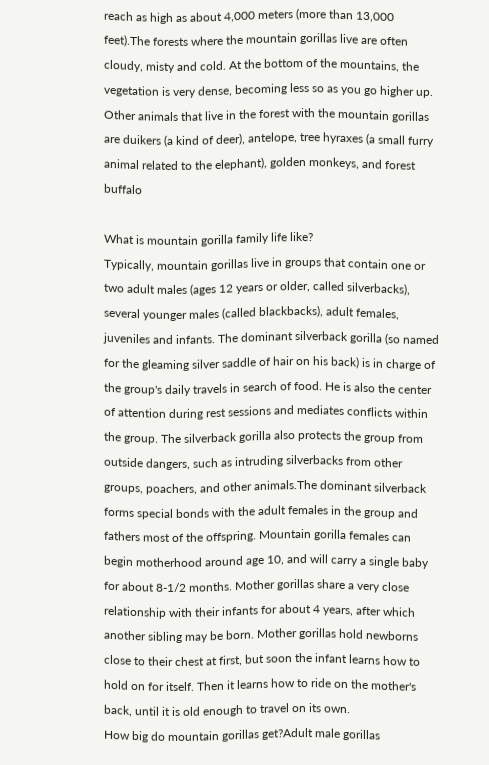reach as high as about 4,000 meters (more than 13,000 feet).The forests where the mountain gorillas live are often cloudy, misty and cold. At the bottom of the mountains, the vegetation is very dense, becoming less so as you go higher up. Other animals that live in the forest with the mountain gorillas are duikers (a kind of deer), antelope, tree hyraxes (a small furry animal related to the elephant), golden monkeys, and forest buffalo

What is mountain gorilla family life like?
Typically, mountain gorillas live in groups that contain one or two adult males (ages 12 years or older, called silverbacks), several younger males (called blackbacks), adult females, juveniles and infants. The dominant silverback gorilla (so named for the gleaming silver saddle of hair on his back) is in charge of the group's daily travels in search of food. He is also the center of attention during rest sessions and mediates conflicts within the group. The silverback gorilla also protects the group from outside dangers, such as intruding silverbacks from other groups, poachers, and other animals.The dominant silverback forms special bonds with the adult females in the group and fathers most of the offspring. Mountain gorilla females can begin motherhood around age 10, and will carry a single baby for about 8-1/2 months. Mother gorillas share a very close relationship with their infants for about 4 years, after which another sibling may be born. Mother gorillas hold newborns close to their chest at first, but soon the infant learns how to hold on for itself. Then it learns how to ride on the mother's back, until it is old enough to travel on its own.
How big do mountain gorillas get?Adult male gorillas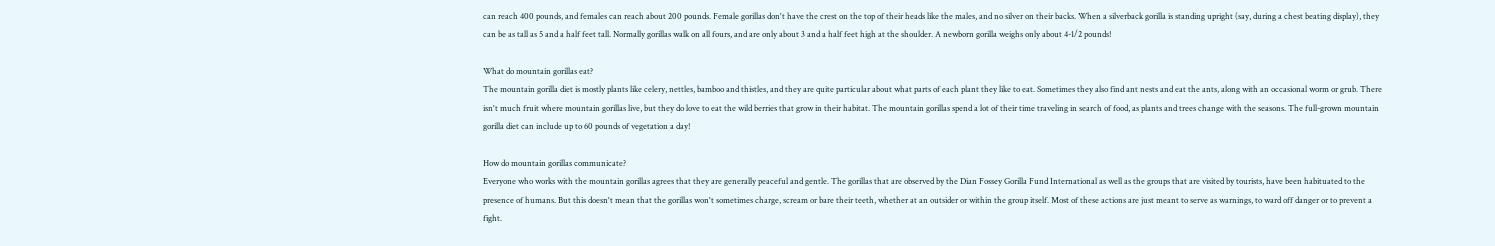can reach 400 pounds, and females can reach about 200 pounds. Female gorillas don't have the crest on the top of their heads like the males, and no silver on their backs. When a silverback gorilla is standing upright (say, during a chest beating display), they can be as tall as 5 and a half feet tall. Normally gorillas walk on all fours, and are only about 3 and a half feet high at the shoulder. A newborn gorilla weighs only about 4-1/2 pounds!

What do mountain gorillas eat?
The mountain gorilla diet is mostly plants like celery, nettles, bamboo and thistles, and they are quite particular about what parts of each plant they like to eat. Sometimes they also find ant nests and eat the ants, along with an occasional worm or grub. There isn't much fruit where mountain gorillas live, but they do love to eat the wild berries that grow in their habitat. The mountain gorillas spend a lot of their time traveling in search of food, as plants and trees change with the seasons. The full-grown mountain gorilla diet can include up to 60 pounds of vegetation a day!

How do mountain gorillas communicate?
Everyone who works with the mountain gorillas agrees that they are generally peaceful and gentle. The gorillas that are observed by the Dian Fossey Gorilla Fund International as well as the groups that are visited by tourists, have been habituated to the presence of humans. But this doesn't mean that the gorillas won't sometimes charge, scream or bare their teeth, whether at an outsider or within the group itself. Most of these actions are just meant to serve as warnings, to ward off danger or to prevent a fight.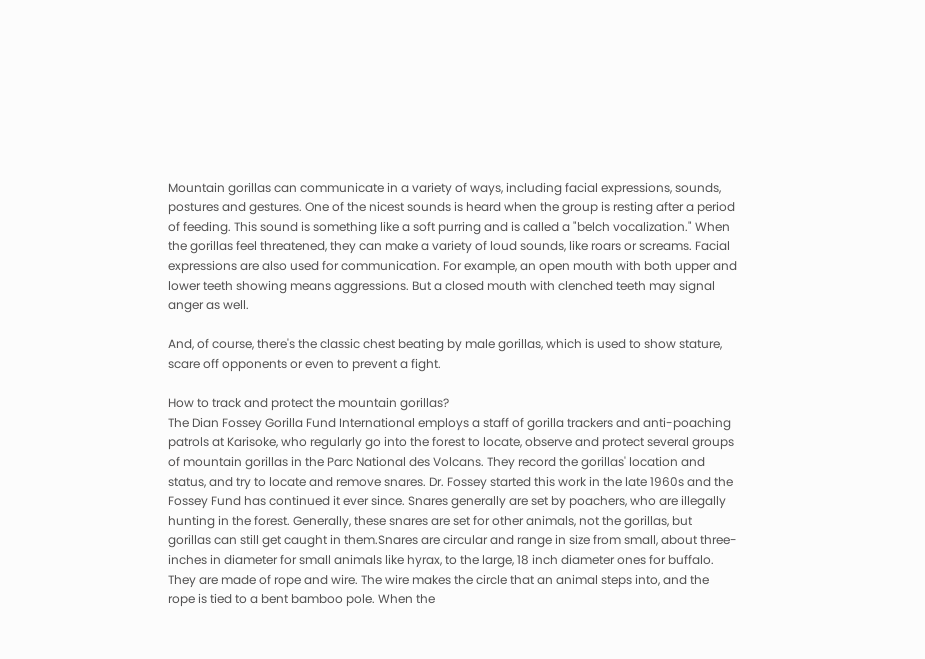Mountain gorillas can communicate in a variety of ways, including facial expressions, sounds, postures and gestures. One of the nicest sounds is heard when the group is resting after a period of feeding. This sound is something like a soft purring and is called a "belch vocalization." When the gorillas feel threatened, they can make a variety of loud sounds, like roars or screams. Facial expressions are also used for communication. For example, an open mouth with both upper and lower teeth showing means aggressions. But a closed mouth with clenched teeth may signal anger as well.

And, of course, there's the classic chest beating by male gorillas, which is used to show stature, scare off opponents or even to prevent a fight.

How to track and protect the mountain gorillas?
The Dian Fossey Gorilla Fund International employs a staff of gorilla trackers and anti-poaching patrols at Karisoke, who regularly go into the forest to locate, observe and protect several groups of mountain gorillas in the Parc National des Volcans. They record the gorillas' location and status, and try to locate and remove snares. Dr. Fossey started this work in the late 1960s and the Fossey Fund has continued it ever since. Snares generally are set by poachers, who are illegally hunting in the forest. Generally, these snares are set for other animals, not the gorillas, but gorillas can still get caught in them.Snares are circular and range in size from small, about three-inches in diameter for small animals like hyrax, to the large, 18 inch diameter ones for buffalo. They are made of rope and wire. The wire makes the circle that an animal steps into, and the rope is tied to a bent bamboo pole. When the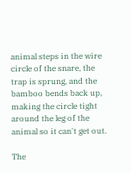animal steps in the wire circle of the snare, the trap is sprung, and the bamboo bends back up, making the circle tight around the leg of the animal so it can't get out.

The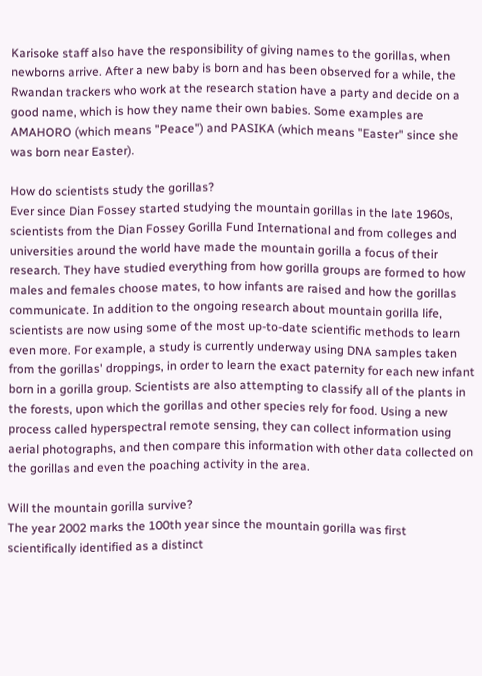Karisoke staff also have the responsibility of giving names to the gorillas, when newborns arrive. After a new baby is born and has been observed for a while, the Rwandan trackers who work at the research station have a party and decide on a good name, which is how they name their own babies. Some examples are AMAHORO (which means "Peace") and PASIKA (which means "Easter" since she was born near Easter).

How do scientists study the gorillas?
Ever since Dian Fossey started studying the mountain gorillas in the late 1960s, scientists from the Dian Fossey Gorilla Fund International and from colleges and universities around the world have made the mountain gorilla a focus of their research. They have studied everything from how gorilla groups are formed to how males and females choose mates, to how infants are raised and how the gorillas communicate. In addition to the ongoing research about mountain gorilla life, scientists are now using some of the most up-to-date scientific methods to learn even more. For example, a study is currently underway using DNA samples taken from the gorillas' droppings, in order to learn the exact paternity for each new infant born in a gorilla group. Scientists are also attempting to classify all of the plants in the forests, upon which the gorillas and other species rely for food. Using a new process called hyperspectral remote sensing, they can collect information using aerial photographs, and then compare this information with other data collected on the gorillas and even the poaching activity in the area.

Will the mountain gorilla survive?
The year 2002 marks the 100th year since the mountain gorilla was first scientifically identified as a distinct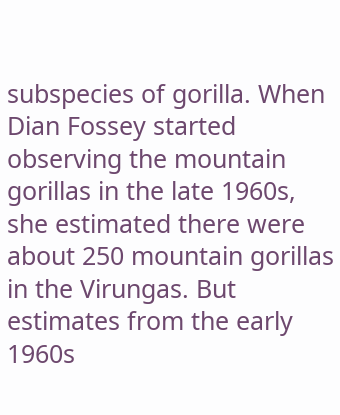subspecies of gorilla. When Dian Fossey started observing the mountain gorillas in the late 1960s, she estimated there were about 250 mountain gorillas in the Virungas. But estimates from the early 1960s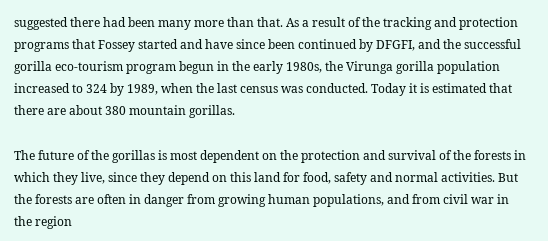suggested there had been many more than that. As a result of the tracking and protection programs that Fossey started and have since been continued by DFGFI, and the successful gorilla eco-tourism program begun in the early 1980s, the Virunga gorilla population increased to 324 by 1989, when the last census was conducted. Today it is estimated that there are about 380 mountain gorillas.

The future of the gorillas is most dependent on the protection and survival of the forests in which they live, since they depend on this land for food, safety and normal activities. But the forests are often in danger from growing human populations, and from civil war in the region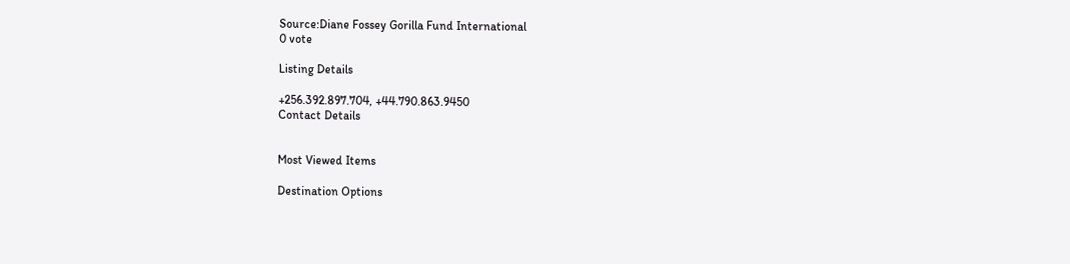Source:Diane Fossey Gorilla Fund International
0 vote

Listing Details

+256.392.897.704, +44.790.863.9450
Contact Details


Most Viewed Items

Destination Options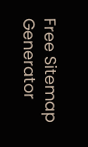Free Sitemap Generator